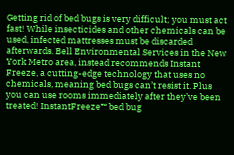Getting rid of bed bugs is very difficult; you must act fast! While insecticides and other chemicals can be used, infected mattresses must be discarded afterwards. Bell Environmental Services in the New York Metro area, instead recommends Instant Freeze, a cutting-edge technology that uses no chemicals, meaning bed bugs can’t resist it. Plus you can use rooms immediately after they’ve been treated! InstantFreeze™ bed bug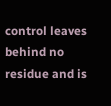control leaves behind no residue and is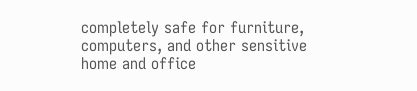completely safe for furniture, computers, and other sensitive home and office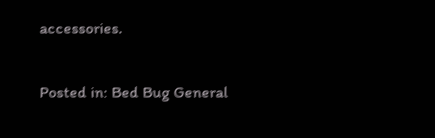accessories.

Posted in: Bed Bug General